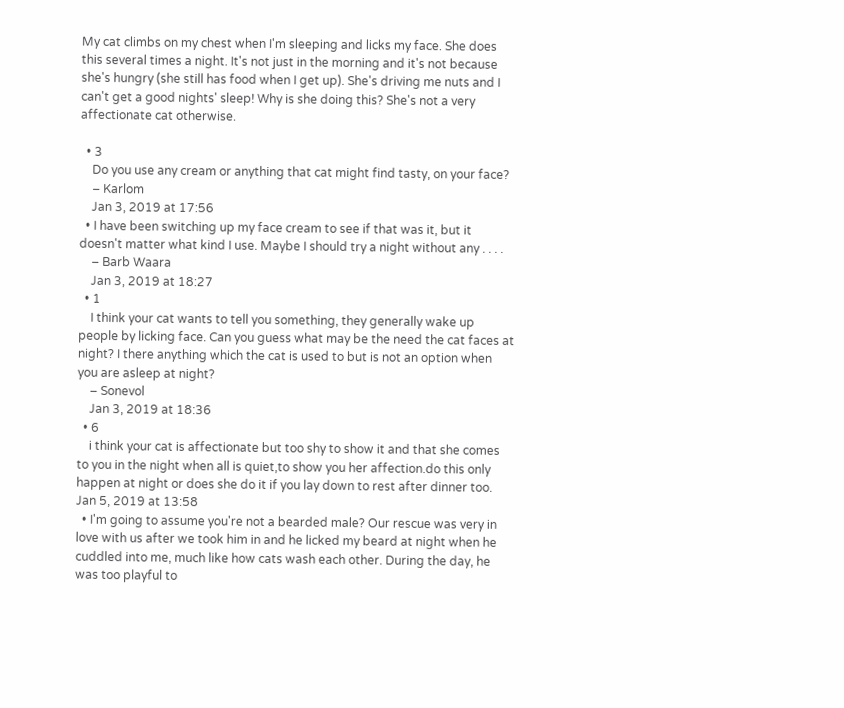My cat climbs on my chest when I'm sleeping and licks my face. She does this several times a night. It's not just in the morning and it's not because she's hungry (she still has food when I get up). She's driving me nuts and I can't get a good nights' sleep! Why is she doing this? She's not a very affectionate cat otherwise.

  • 3
    Do you use any cream or anything that cat might find tasty, on your face?
    – Karlom
    Jan 3, 2019 at 17:56
  • I have been switching up my face cream to see if that was it, but it doesn't matter what kind I use. Maybe I should try a night without any . . . .
    – Barb Waara
    Jan 3, 2019 at 18:27
  • 1
    I think your cat wants to tell you something, they generally wake up people by licking face. Can you guess what may be the need the cat faces at night? I there anything which the cat is used to but is not an option when you are asleep at night?
    – Sonevol
    Jan 3, 2019 at 18:36
  • 6
    i think your cat is affectionate but too shy to show it and that she comes to you in the night when all is quiet,to show you her affection.do this only happen at night or does she do it if you lay down to rest after dinner too. Jan 5, 2019 at 13:58
  • I'm going to assume you're not a bearded male? Our rescue was very in love with us after we took him in and he licked my beard at night when he cuddled into me, much like how cats wash each other. During the day, he was too playful to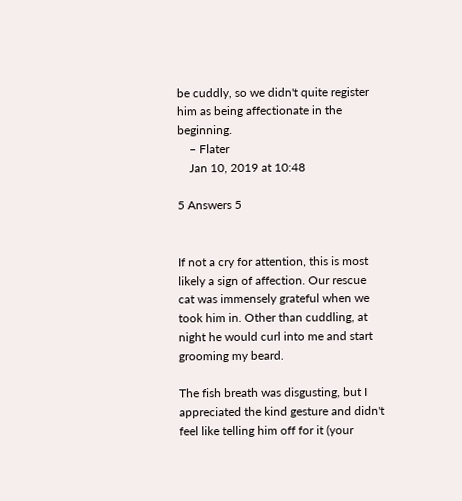be cuddly, so we didn't quite register him as being affectionate in the beginning.
    – Flater
    Jan 10, 2019 at 10:48

5 Answers 5


If not a cry for attention, this is most likely a sign of affection. Our rescue cat was immensely grateful when we took him in. Other than cuddling, at night he would curl into me and start grooming my beard.

The fish breath was disgusting, but I appreciated the kind gesture and didn't feel like telling him off for it (your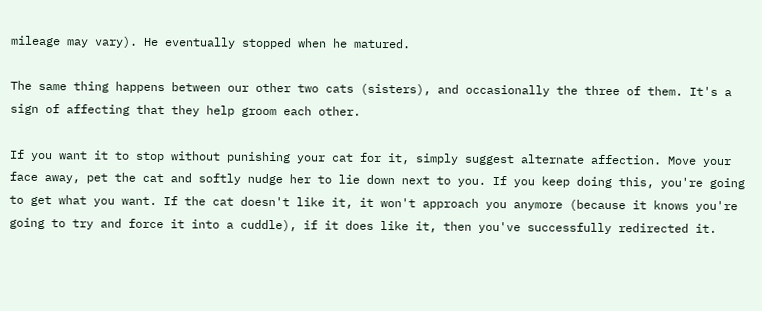mileage may vary). He eventually stopped when he matured.

The same thing happens between our other two cats (sisters), and occasionally the three of them. It's a sign of affecting that they help groom each other.

If you want it to stop without punishing your cat for it, simply suggest alternate affection. Move your face away, pet the cat and softly nudge her to lie down next to you. If you keep doing this, you're going to get what you want. If the cat doesn't like it, it won't approach you anymore (because it knows you're going to try and force it into a cuddle), if it does like it, then you've successfully redirected it.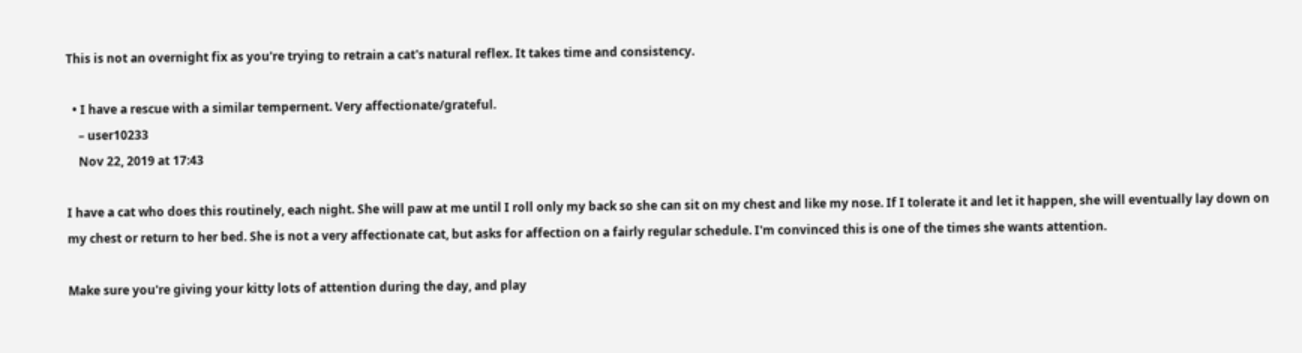This is not an overnight fix as you're trying to retrain a cat's natural reflex. It takes time and consistency.

  • I have a rescue with a similar tempernent. Very affectionate/grateful.
    – user10233
    Nov 22, 2019 at 17:43

I have a cat who does this routinely, each night. She will paw at me until I roll only my back so she can sit on my chest and like my nose. If I tolerate it and let it happen, she will eventually lay down on my chest or return to her bed. She is not a very affectionate cat, but asks for affection on a fairly regular schedule. I'm convinced this is one of the times she wants attention.

Make sure you're giving your kitty lots of attention during the day, and play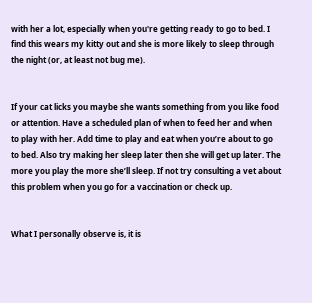with her a lot, especially when you're getting ready to go to bed. I find this wears my kitty out and she is more likely to sleep through the night (or, at least not bug me).


If your cat licks you maybe she wants something from you like food or attention. Have a scheduled plan of when to feed her and when to play with her. Add time to play and eat when you’re about to go to bed. Also try making her sleep later then she will get up later. The more you play the more she’ll sleep. If not try consulting a vet about this problem when you go for a vaccination or check up.


What I personally observe is, it is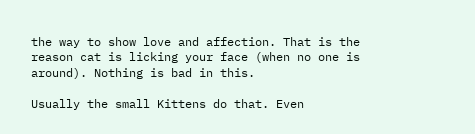the way to show love and affection. That is the reason cat is licking your face (when no one is around). Nothing is bad in this.

Usually the small Kittens do that. Even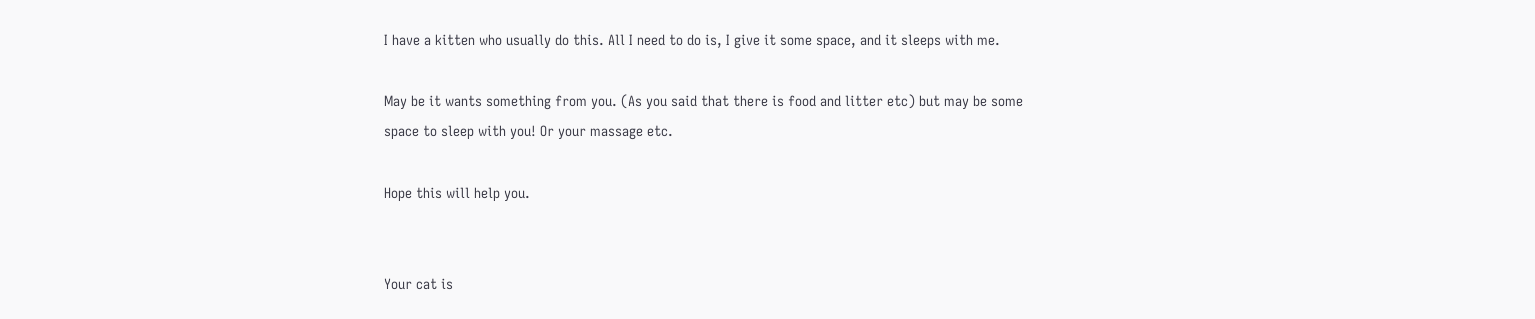I have a kitten who usually do this. All I need to do is, I give it some space, and it sleeps with me.

May be it wants something from you. (As you said that there is food and litter etc) but may be some space to sleep with you! Or your massage etc.

Hope this will help you.


Your cat is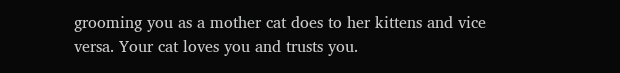grooming you as a mother cat does to her kittens and vice versa. Your cat loves you and trusts you.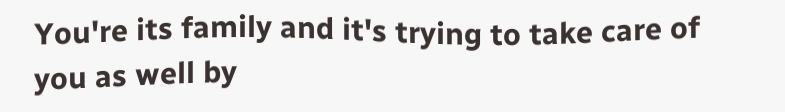You're its family and it's trying to take care of you as well by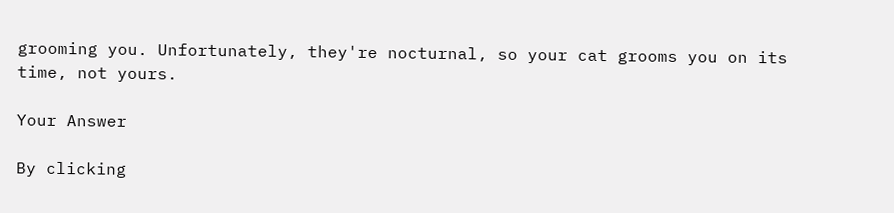grooming you. Unfortunately, they're nocturnal, so your cat grooms you on its time, not yours.

Your Answer

By clicking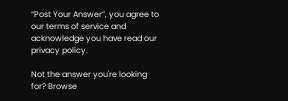“Post Your Answer”, you agree to our terms of service and acknowledge you have read our privacy policy.

Not the answer you're looking for? Browse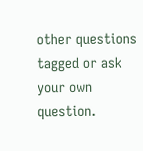other questions tagged or ask your own question.